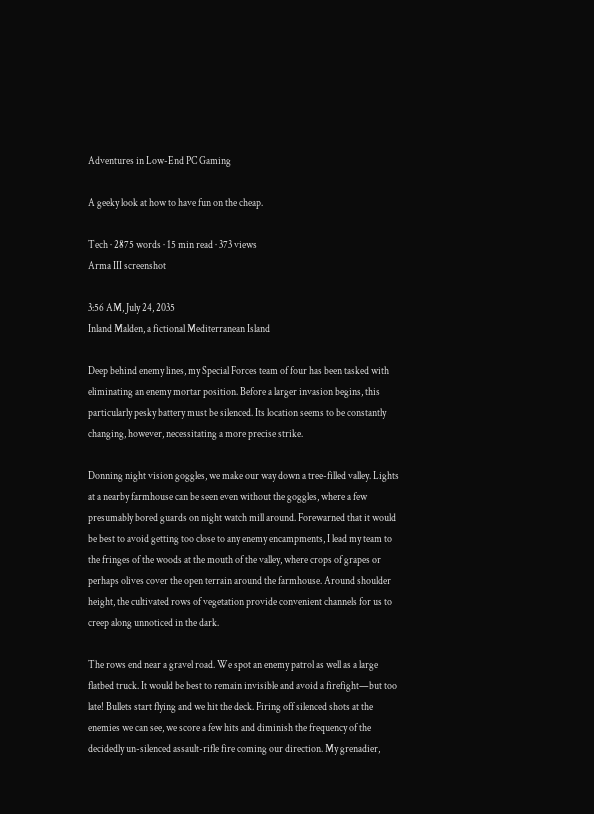Adventures in Low-End PC Gaming

A geeky look at how to have fun on the cheap.

Tech · 2875 words · 15 min read · 373 views
Arma III screenshot

3:56 AM, July 24, 2035
Inland Malden, a fictional Mediterranean Island

Deep behind enemy lines, my Special Forces team of four has been tasked with eliminating an enemy mortar position. Before a larger invasion begins, this particularly pesky battery must be silenced. Its location seems to be constantly changing, however, necessitating a more precise strike.

Donning night vision goggles, we make our way down a tree-filled valley. Lights at a nearby farmhouse can be seen even without the goggles, where a few presumably bored guards on night watch mill around. Forewarned that it would be best to avoid getting too close to any enemy encampments, I lead my team to the fringes of the woods at the mouth of the valley, where crops of grapes or perhaps olives cover the open terrain around the farmhouse. Around shoulder height, the cultivated rows of vegetation provide convenient channels for us to creep along unnoticed in the dark.

The rows end near a gravel road. We spot an enemy patrol as well as a large flatbed truck. It would be best to remain invisible and avoid a firefight—but too late! Bullets start flying and we hit the deck. Firing off silenced shots at the enemies we can see, we score a few hits and diminish the frequency of the decidedly un-silenced assault-rifle fire coming our direction. My grenadier,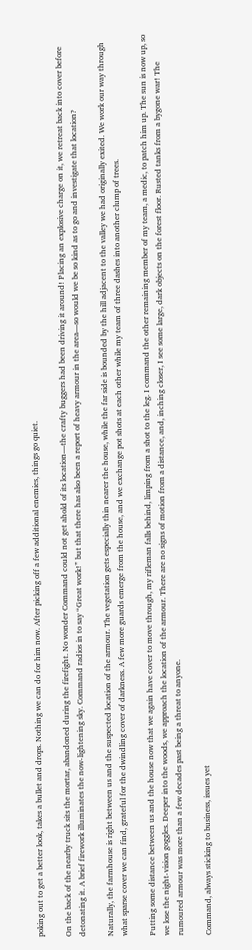poking out to get a better look, takes a bullet and drops. Nothing we can do for him now. After picking off a few additional enemies, things go quiet.

On the back of the nearby truck sits the mortar, abandoned during the firefight. No wonder Command could not get ahold of its location—the crafty buggers had been driving it around! Placing an explosive charge on it, we retreat back into cover before detonating it. A brief firework illuminates the now-lightening sky. Command radios in to say “Great work!” but that there has also been a report of heavy armour in the area—so would we be so kind as to go and investigate that location?

Naturally, the farmhouse is right between us and the suspected location of the armour. The vegetation gets especially thin nearer the house, while the far side is bounded by the hill adjacent to the valley we had originally exited. We work our way through what sparse cover we can find, grateful for the dwindling cover of darkness. A few more guards emerge from the house, and we exchange pot shots at each other while my team of three dashes into another clump of trees.

Putting some distance between us and the house now that we again have cover to move through, my rifleman falls behind, limping from a shot to the leg. I command the other remaining member of my team, a medic, to patch him up. The sun is now up, so we lose the night-vision goggles. Deeper into the woods, we approach the location of the armour. There are no signs of motion from a distance, and, inching closer, I see some large, dark objects on the forest floor. Rusted tanks from a bygone war! The rumoured armour was more than a few decades past being a threat to anyone.

Command, always sticking to business, issues yet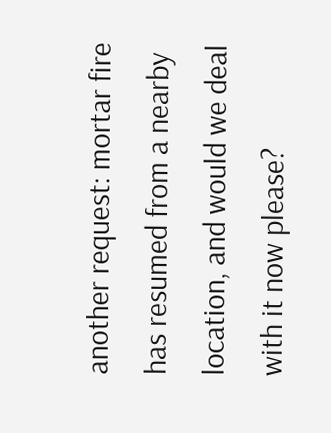another request: mortar fire has resumed from a nearby location, and would we deal with it now please?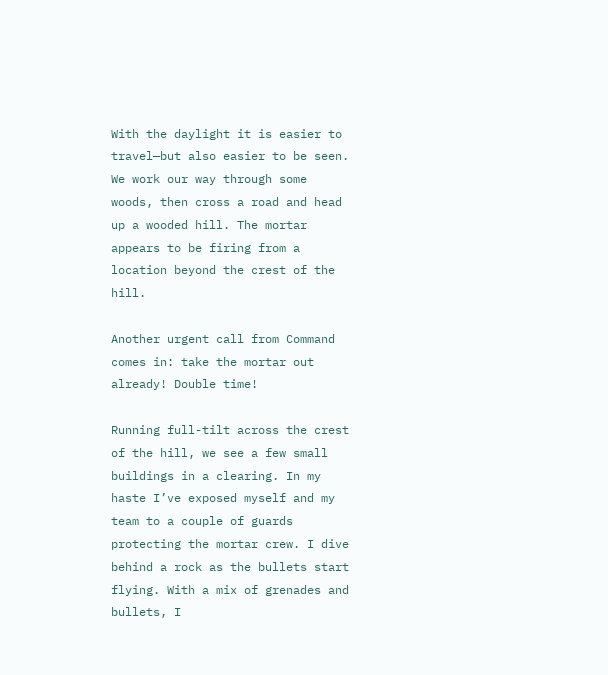With the daylight it is easier to travel—but also easier to be seen. We work our way through some woods, then cross a road and head up a wooded hill. The mortar appears to be firing from a location beyond the crest of the hill.

Another urgent call from Command comes in: take the mortar out already! Double time!

Running full-tilt across the crest of the hill, we see a few small buildings in a clearing. In my haste I’ve exposed myself and my team to a couple of guards protecting the mortar crew. I dive behind a rock as the bullets start flying. With a mix of grenades and bullets, I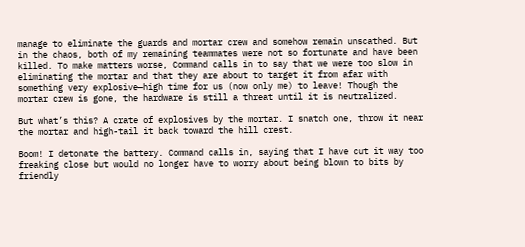manage to eliminate the guards and mortar crew and somehow remain unscathed. But in the chaos, both of my remaining teammates were not so fortunate and have been killed. To make matters worse, Command calls in to say that we were too slow in eliminating the mortar and that they are about to target it from afar with something very explosive—high time for us (now only me) to leave! Though the mortar crew is gone, the hardware is still a threat until it is neutralized.

But what’s this? A crate of explosives by the mortar. I snatch one, throw it near the mortar and high-tail it back toward the hill crest.

Boom! I detonate the battery. Command calls in, saying that I have cut it way too freaking close but would no longer have to worry about being blown to bits by friendly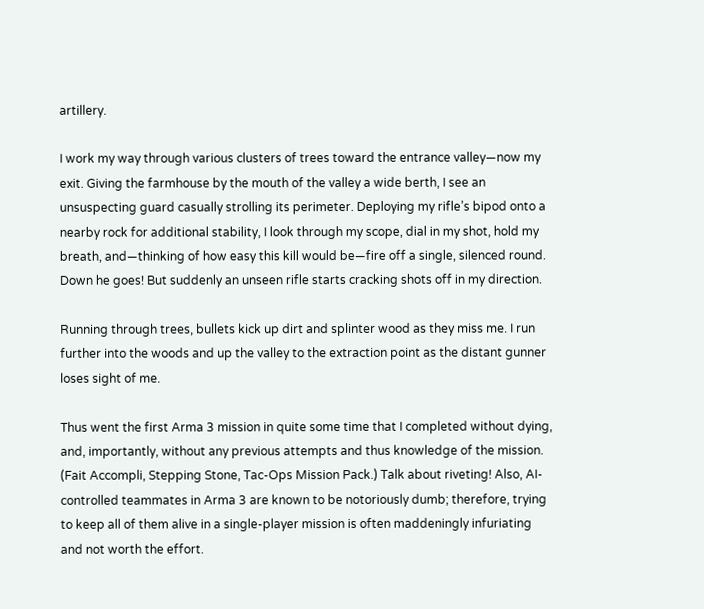artillery.

I work my way through various clusters of trees toward the entrance valley—now my exit. Giving the farmhouse by the mouth of the valley a wide berth, I see an unsuspecting guard casually strolling its perimeter. Deploying my rifle’s bipod onto a nearby rock for additional stability, I look through my scope, dial in my shot, hold my breath, and—thinking of how easy this kill would be—fire off a single, silenced round. Down he goes! But suddenly an unseen rifle starts cracking shots off in my direction.

Running through trees, bullets kick up dirt and splinter wood as they miss me. I run further into the woods and up the valley to the extraction point as the distant gunner loses sight of me.

Thus went the first Arma 3 mission in quite some time that I completed without dying, and, importantly, without any previous attempts and thus knowledge of the mission. (Fait Accompli, Stepping Stone, Tac-Ops Mission Pack.) Talk about riveting! Also, AI-controlled teammates in Arma 3 are known to be notoriously dumb; therefore, trying to keep all of them alive in a single-player mission is often maddeningly infuriating and not worth the effort.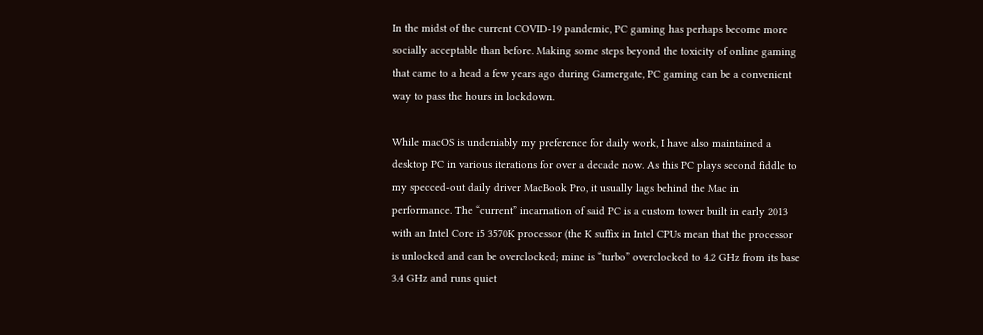In the midst of the current COVID-19 pandemic, PC gaming has perhaps become more socially acceptable than before. Making some steps beyond the toxicity of online gaming that came to a head a few years ago during Gamergate, PC gaming can be a convenient way to pass the hours in lockdown.

While macOS is undeniably my preference for daily work, I have also maintained a desktop PC in various iterations for over a decade now. As this PC plays second fiddle to my specced-out daily driver MacBook Pro, it usually lags behind the Mac in performance. The “current” incarnation of said PC is a custom tower built in early 2013 with an Intel Core i5 3570K processor (the K suffix in Intel CPUs mean that the processor is unlocked and can be overclocked; mine is “turbo” overclocked to 4.2 GHz from its base 3.4 GHz and runs quiet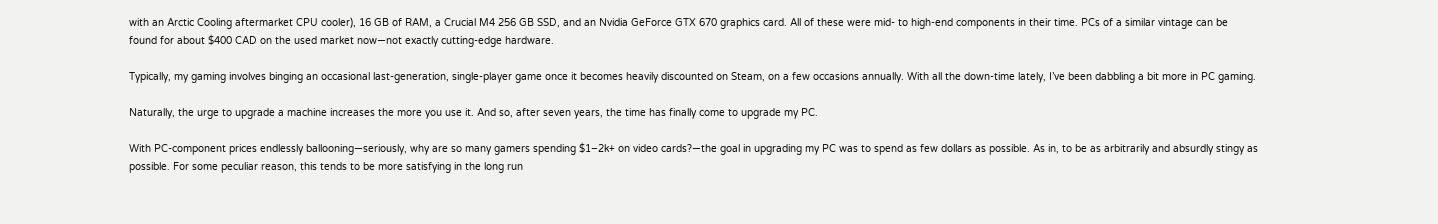with an Arctic Cooling aftermarket CPU cooler), 16 GB of RAM, a Crucial M4 256 GB SSD, and an Nvidia GeForce GTX 670 graphics card. All of these were mid- to high-end components in their time. PCs of a similar vintage can be found for about $400 CAD on the used market now—not exactly cutting-edge hardware.

Typically, my gaming involves binging an occasional last-generation, single-player game once it becomes heavily discounted on Steam, on a few occasions annually. With all the down-time lately, I’ve been dabbling a bit more in PC gaming.

Naturally, the urge to upgrade a machine increases the more you use it. And so, after seven years, the time has finally come to upgrade my PC.

With PC-component prices endlessly ballooning—seriously, why are so many gamers spending $1–2k+ on video cards?—the goal in upgrading my PC was to spend as few dollars as possible. As in, to be as arbitrarily and absurdly stingy as possible. For some peculiar reason, this tends to be more satisfying in the long run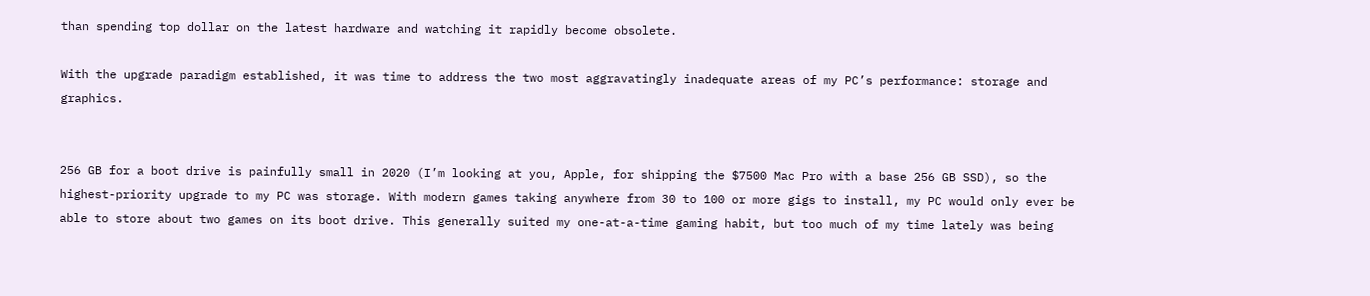than spending top dollar on the latest hardware and watching it rapidly become obsolete.

With the upgrade paradigm established, it was time to address the two most aggravatingly inadequate areas of my PC’s performance: storage and graphics.


256 GB for a boot drive is painfully small in 2020 (I’m looking at you, Apple, for shipping the $7500 Mac Pro with a base 256 GB SSD), so the highest-priority upgrade to my PC was storage. With modern games taking anywhere from 30 to 100 or more gigs to install, my PC would only ever be able to store about two games on its boot drive. This generally suited my one-at-a-time gaming habit, but too much of my time lately was being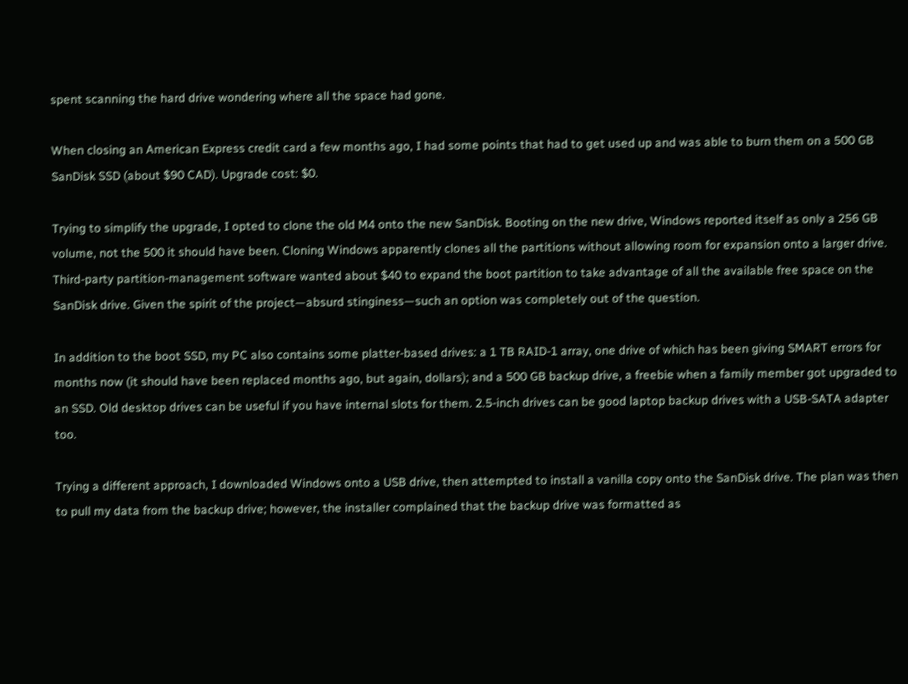spent scanning the hard drive wondering where all the space had gone.

When closing an American Express credit card a few months ago, I had some points that had to get used up and was able to burn them on a 500 GB SanDisk SSD (about $90 CAD). Upgrade cost: $0.

Trying to simplify the upgrade, I opted to clone the old M4 onto the new SanDisk. Booting on the new drive, Windows reported itself as only a 256 GB volume, not the 500 it should have been. Cloning Windows apparently clones all the partitions without allowing room for expansion onto a larger drive. Third-party partition-management software wanted about $40 to expand the boot partition to take advantage of all the available free space on the SanDisk drive. Given the spirit of the project—absurd stinginess—such an option was completely out of the question.

In addition to the boot SSD, my PC also contains some platter-based drives: a 1 TB RAID-1 array, one drive of which has been giving SMART errors for months now (it should have been replaced months ago, but again, dollars); and a 500 GB backup drive, a freebie when a family member got upgraded to an SSD. Old desktop drives can be useful if you have internal slots for them. 2.5-inch drives can be good laptop backup drives with a USB-SATA adapter too.

Trying a different approach, I downloaded Windows onto a USB drive, then attempted to install a vanilla copy onto the SanDisk drive. The plan was then to pull my data from the backup drive; however, the installer complained that the backup drive was formatted as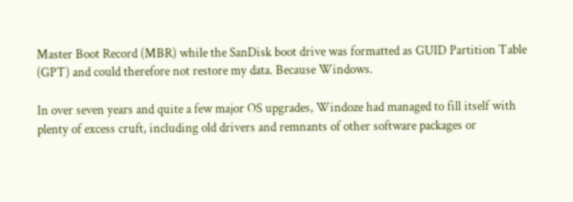Master Boot Record (MBR) while the SanDisk boot drive was formatted as GUID Partition Table (GPT) and could therefore not restore my data. Because Windows.

In over seven years and quite a few major OS upgrades, Windoze had managed to fill itself with plenty of excess cruft, including old drivers and remnants of other software packages or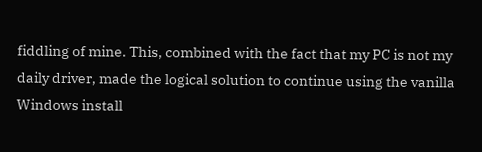fiddling of mine. This, combined with the fact that my PC is not my daily driver, made the logical solution to continue using the vanilla Windows install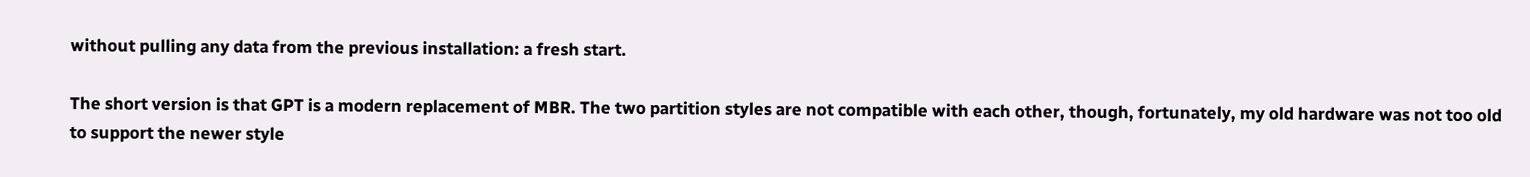without pulling any data from the previous installation: a fresh start.

The short version is that GPT is a modern replacement of MBR. The two partition styles are not compatible with each other, though, fortunately, my old hardware was not too old to support the newer style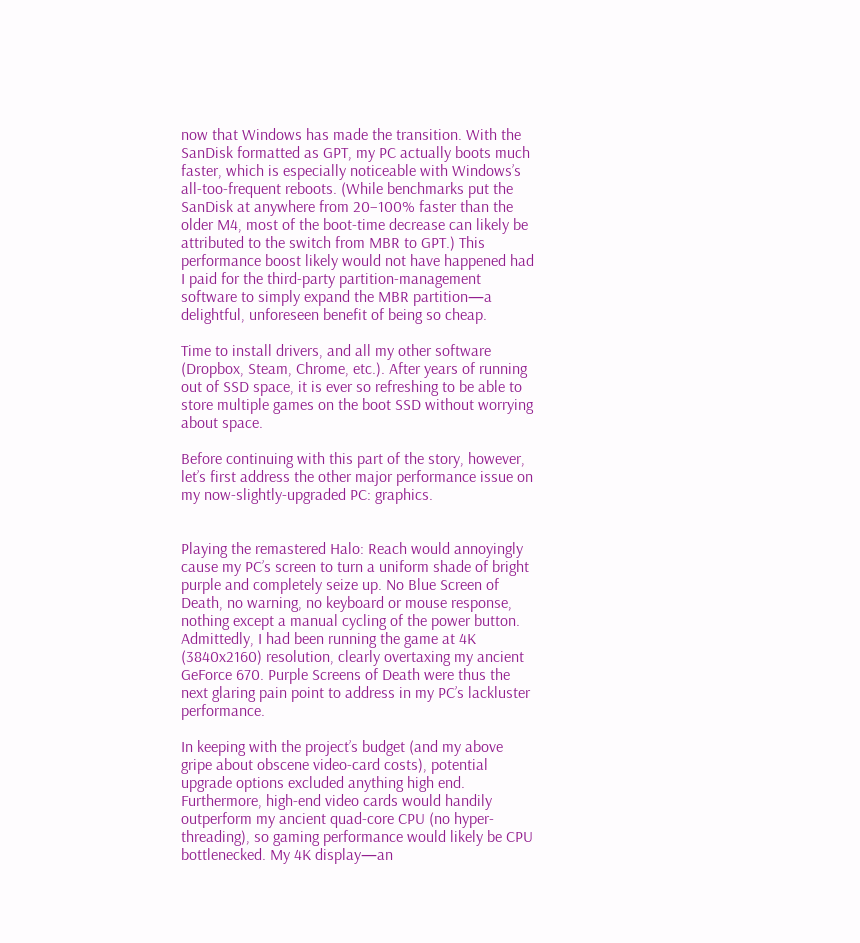now that Windows has made the transition. With the SanDisk formatted as GPT, my PC actually boots much faster, which is especially noticeable with Windows’s all-too-frequent reboots. (While benchmarks put the SanDisk at anywhere from 20–100% faster than the older M4, most of the boot-time decrease can likely be attributed to the switch from MBR to GPT.) This performance boost likely would not have happened had I paid for the third-party partition-management software to simply expand the MBR partition—a delightful, unforeseen benefit of being so cheap.

Time to install drivers, and all my other software (Dropbox, Steam, Chrome, etc.). After years of running out of SSD space, it is ever so refreshing to be able to store multiple games on the boot SSD without worrying about space.

Before continuing with this part of the story, however, let’s first address the other major performance issue on my now-slightly-upgraded PC: graphics.


Playing the remastered Halo: Reach would annoyingly cause my PC’s screen to turn a uniform shade of bright purple and completely seize up. No Blue Screen of Death, no warning, no keyboard or mouse response, nothing except a manual cycling of the power button. Admittedly, I had been running the game at 4K (3840x2160) resolution, clearly overtaxing my ancient GeForce 670. Purple Screens of Death were thus the next glaring pain point to address in my PC’s lackluster performance.

In keeping with the project’s budget (and my above gripe about obscene video-card costs), potential upgrade options excluded anything high end. Furthermore, high-end video cards would handily outperform my ancient quad-core CPU (no hyper-threading), so gaming performance would likely be CPU bottlenecked. My 4K display—an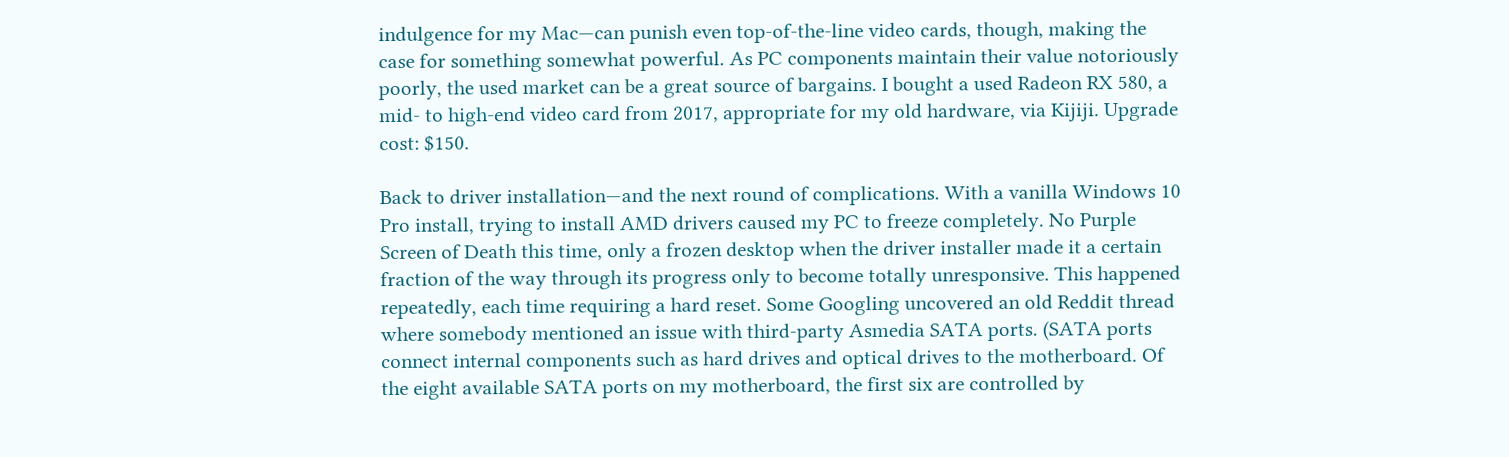indulgence for my Mac—can punish even top-of-the-line video cards, though, making the case for something somewhat powerful. As PC components maintain their value notoriously poorly, the used market can be a great source of bargains. I bought a used Radeon RX 580, a mid- to high-end video card from 2017, appropriate for my old hardware, via Kijiji. Upgrade cost: $150.

Back to driver installation—and the next round of complications. With a vanilla Windows 10 Pro install, trying to install AMD drivers caused my PC to freeze completely. No Purple Screen of Death this time, only a frozen desktop when the driver installer made it a certain fraction of the way through its progress only to become totally unresponsive. This happened repeatedly, each time requiring a hard reset. Some Googling uncovered an old Reddit thread where somebody mentioned an issue with third-party Asmedia SATA ports. (SATA ports connect internal components such as hard drives and optical drives to the motherboard. Of the eight available SATA ports on my motherboard, the first six are controlled by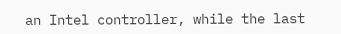an Intel controller, while the last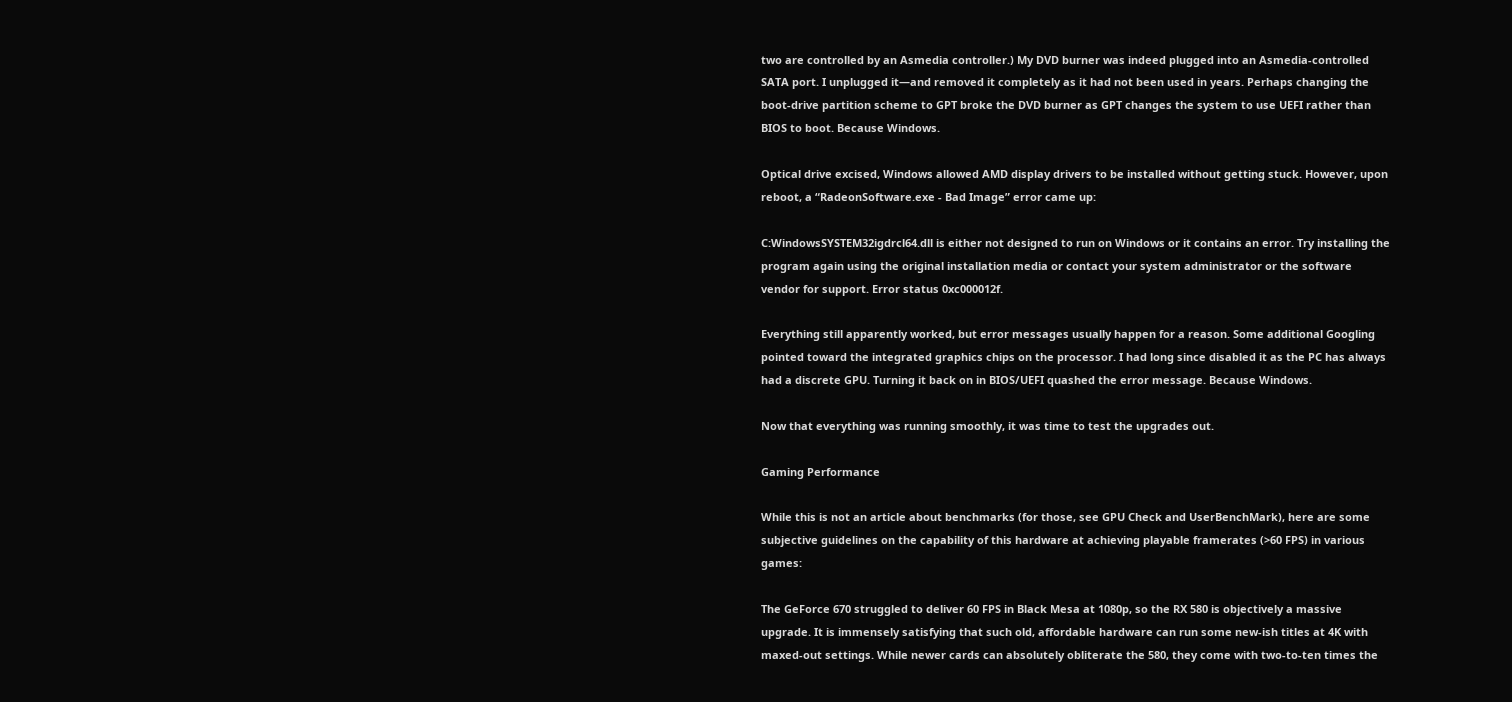two are controlled by an Asmedia controller.) My DVD burner was indeed plugged into an Asmedia-controlled SATA port. I unplugged it—and removed it completely as it had not been used in years. Perhaps changing the boot-drive partition scheme to GPT broke the DVD burner as GPT changes the system to use UEFI rather than BIOS to boot. Because Windows.

Optical drive excised, Windows allowed AMD display drivers to be installed without getting stuck. However, upon reboot, a “RadeonSoftware.exe - Bad Image” error came up:

C:WindowsSYSTEM32igdrcl64.dll is either not designed to run on Windows or it contains an error. Try installing the program again using the original installation media or contact your system administrator or the software vendor for support. Error status 0xc000012f.

Everything still apparently worked, but error messages usually happen for a reason. Some additional Googling pointed toward the integrated graphics chips on the processor. I had long since disabled it as the PC has always had a discrete GPU. Turning it back on in BIOS/UEFI quashed the error message. Because Windows.

Now that everything was running smoothly, it was time to test the upgrades out.

Gaming Performance

While this is not an article about benchmarks (for those, see GPU Check and UserBenchMark), here are some subjective guidelines on the capability of this hardware at achieving playable framerates (>60 FPS) in various games:

The GeForce 670 struggled to deliver 60 FPS in Black Mesa at 1080p, so the RX 580 is objectively a massive upgrade. It is immensely satisfying that such old, affordable hardware can run some new-ish titles at 4K with maxed-out settings. While newer cards can absolutely obliterate the 580, they come with two-to-ten times the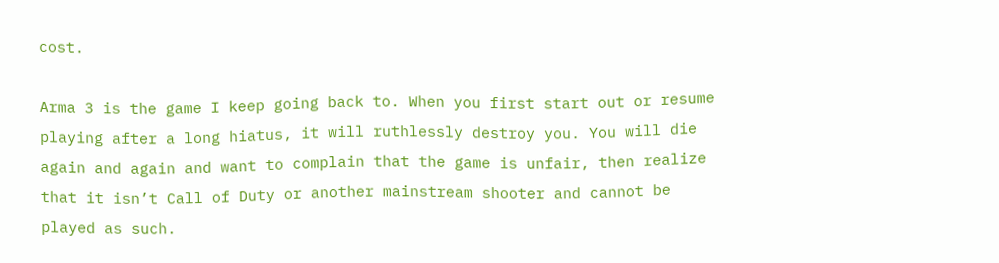cost.

Arma 3 is the game I keep going back to. When you first start out or resume playing after a long hiatus, it will ruthlessly destroy you. You will die again and again and want to complain that the game is unfair, then realize that it isn’t Call of Duty or another mainstream shooter and cannot be played as such.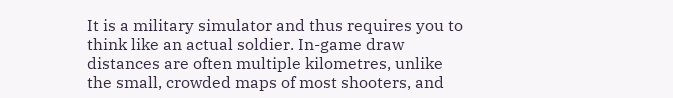It is a military simulator and thus requires you to think like an actual soldier. In-game draw distances are often multiple kilometres, unlike the small, crowded maps of most shooters, and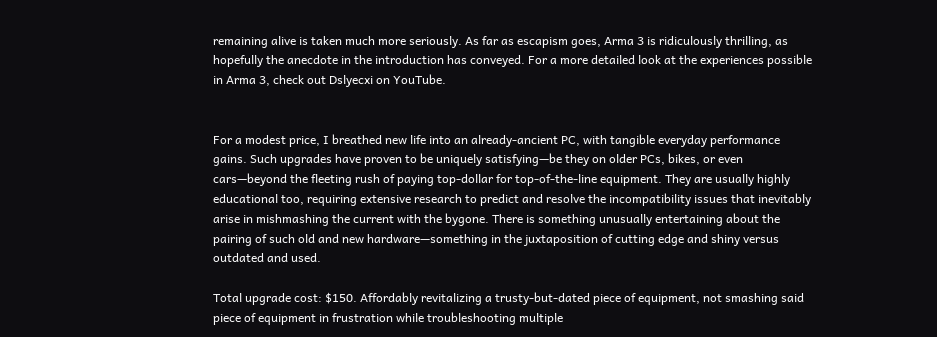remaining alive is taken much more seriously. As far as escapism goes, Arma 3 is ridiculously thrilling, as hopefully the anecdote in the introduction has conveyed. For a more detailed look at the experiences possible in Arma 3, check out Dslyecxi on YouTube.


For a modest price, I breathed new life into an already-ancient PC, with tangible everyday performance gains. Such upgrades have proven to be uniquely satisfying—be they on older PCs, bikes, or even cars—beyond the fleeting rush of paying top-dollar for top-of-the-line equipment. They are usually highly educational too, requiring extensive research to predict and resolve the incompatibility issues that inevitably arise in mishmashing the current with the bygone. There is something unusually entertaining about the pairing of such old and new hardware—something in the juxtaposition of cutting edge and shiny versus outdated and used.

Total upgrade cost: $150. Affordably revitalizing a trusty-but-dated piece of equipment, not smashing said piece of equipment in frustration while troubleshooting multiple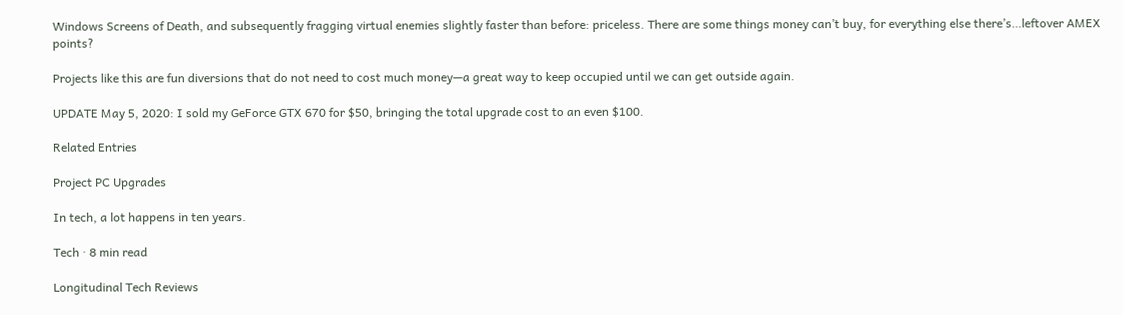Windows Screens of Death, and subsequently fragging virtual enemies slightly faster than before: priceless. There are some things money can’t buy, for everything else there’s…leftover AMEX points?

Projects like this are fun diversions that do not need to cost much money—a great way to keep occupied until we can get outside again.

UPDATE May 5, 2020: I sold my GeForce GTX 670 for $50, bringing the total upgrade cost to an even $100.

Related Entries

Project PC Upgrades

In tech, a lot happens in ten years.

Tech · 8 min read

Longitudinal Tech Reviews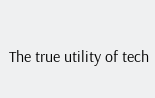The true utility of tech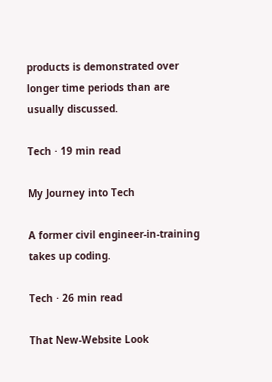products is demonstrated over longer time periods than are usually discussed.

Tech · 19 min read

My Journey into Tech

A former civil engineer-in-training takes up coding.

Tech · 26 min read

That New-Website Look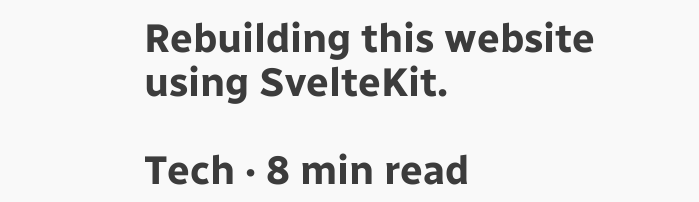Rebuilding this website using SvelteKit.

Tech · 8 min read